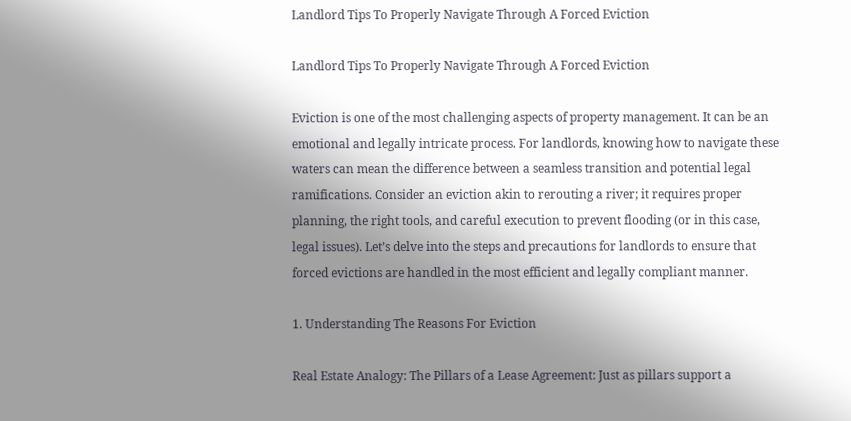Landlord Tips To Properly Navigate Through A Forced Eviction

Landlord Tips To Properly Navigate Through A Forced Eviction

Eviction is one of the most challenging aspects of property management. It can be an emotional and legally intricate process. For landlords, knowing how to navigate these waters can mean the difference between a seamless transition and potential legal ramifications. Consider an eviction akin to rerouting a river; it requires proper planning, the right tools, and careful execution to prevent flooding (or in this case, legal issues). Let’s delve into the steps and precautions for landlords to ensure that forced evictions are handled in the most efficient and legally compliant manner.

1. Understanding The Reasons For Eviction

Real Estate Analogy: The Pillars of a Lease Agreement: Just as pillars support a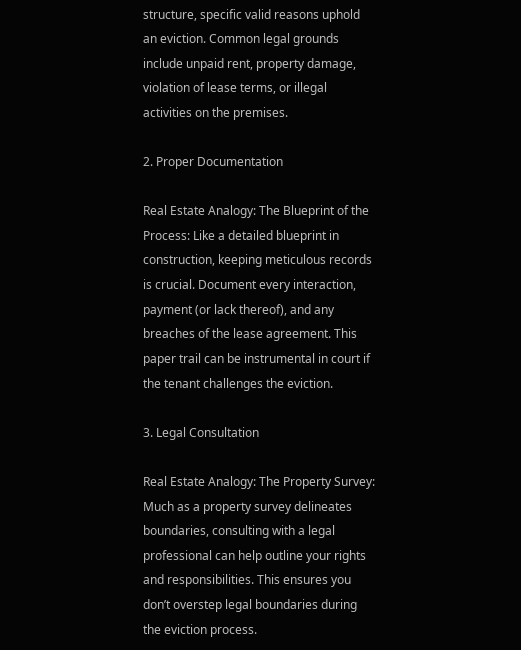structure, specific valid reasons uphold an eviction. Common legal grounds include unpaid rent, property damage, violation of lease terms, or illegal activities on the premises.

2. Proper Documentation

Real Estate Analogy: The Blueprint of the Process: Like a detailed blueprint in construction, keeping meticulous records is crucial. Document every interaction, payment (or lack thereof), and any breaches of the lease agreement. This paper trail can be instrumental in court if the tenant challenges the eviction.

3. Legal Consultation

Real Estate Analogy: The Property Survey: Much as a property survey delineates boundaries, consulting with a legal professional can help outline your rights and responsibilities. This ensures you don’t overstep legal boundaries during the eviction process.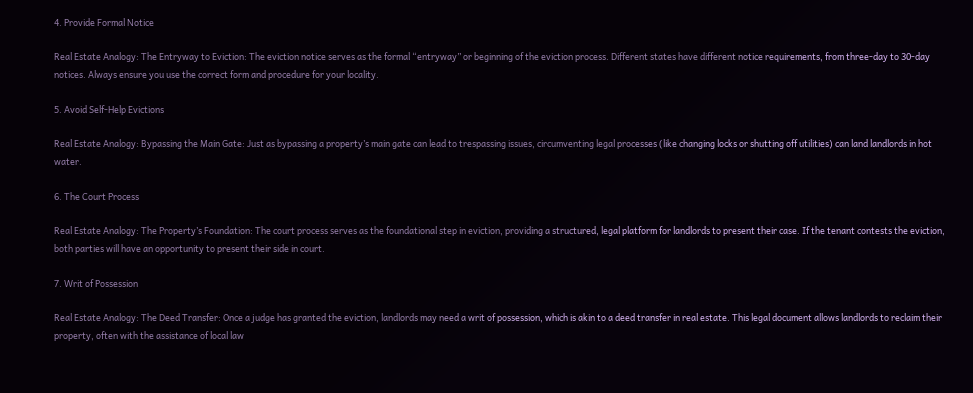4. Provide Formal Notice

Real Estate Analogy: The Entryway to Eviction: The eviction notice serves as the formal “entryway” or beginning of the eviction process. Different states have different notice requirements, from three-day to 30-day notices. Always ensure you use the correct form and procedure for your locality.

5. Avoid Self-Help Evictions

Real Estate Analogy: Bypassing the Main Gate: Just as bypassing a property’s main gate can lead to trespassing issues, circumventing legal processes (like changing locks or shutting off utilities) can land landlords in hot water.

6. The Court Process

Real Estate Analogy: The Property’s Foundation: The court process serves as the foundational step in eviction, providing a structured, legal platform for landlords to present their case. If the tenant contests the eviction, both parties will have an opportunity to present their side in court.

7. Writ of Possession

Real Estate Analogy: The Deed Transfer: Once a judge has granted the eviction, landlords may need a writ of possession, which is akin to a deed transfer in real estate. This legal document allows landlords to reclaim their property, often with the assistance of local law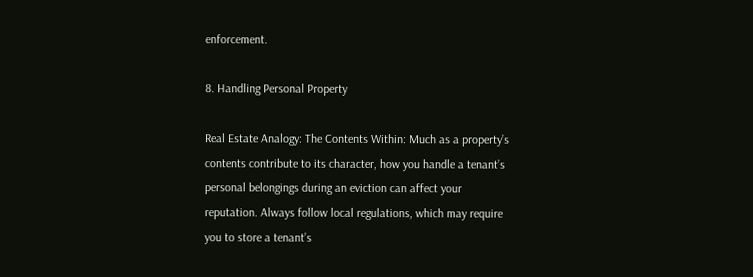enforcement.

8. Handling Personal Property

Real Estate Analogy: The Contents Within: Much as a property’s contents contribute to its character, how you handle a tenant’s personal belongings during an eviction can affect your reputation. Always follow local regulations, which may require you to store a tenant’s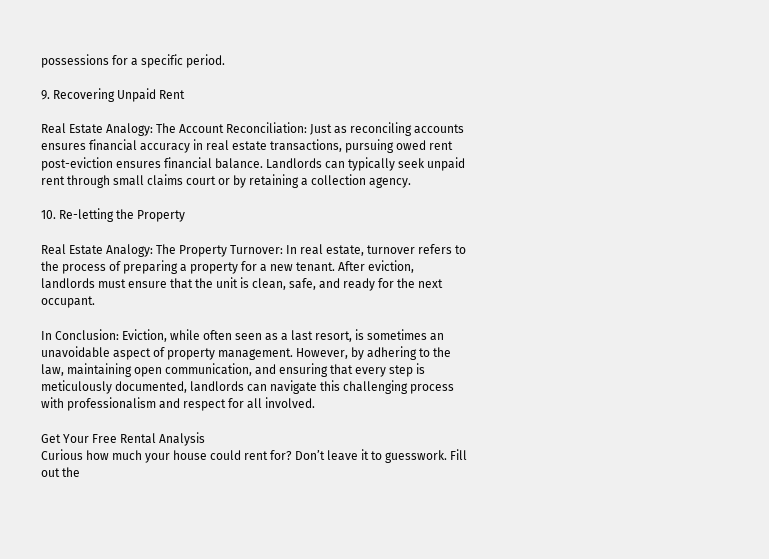possessions for a specific period.

9. Recovering Unpaid Rent

Real Estate Analogy: The Account Reconciliation: Just as reconciling accounts ensures financial accuracy in real estate transactions, pursuing owed rent post-eviction ensures financial balance. Landlords can typically seek unpaid rent through small claims court or by retaining a collection agency.

10. Re-letting the Property

Real Estate Analogy: The Property Turnover: In real estate, turnover refers to the process of preparing a property for a new tenant. After eviction, landlords must ensure that the unit is clean, safe, and ready for the next occupant.

In Conclusion: Eviction, while often seen as a last resort, is sometimes an unavoidable aspect of property management. However, by adhering to the law, maintaining open communication, and ensuring that every step is meticulously documented, landlords can navigate this challenging process with professionalism and respect for all involved.

Get Your Free Rental Analysis
Curious how much your house could rent for? Don’t leave it to guesswork. Fill out the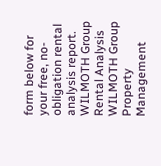form below for your free, no-obligation rental analysis report.
WILMOTH Group Rental Analysis
WILMOTH Group Property Management